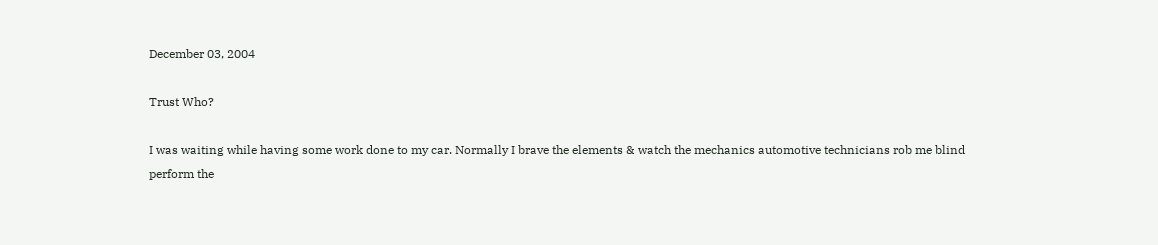December 03, 2004

Trust Who?

I was waiting while having some work done to my car. Normally I brave the elements & watch the mechanics automotive technicians rob me blind perform the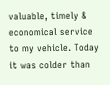valuable, timely & economical service to my vehicle. Today it was colder than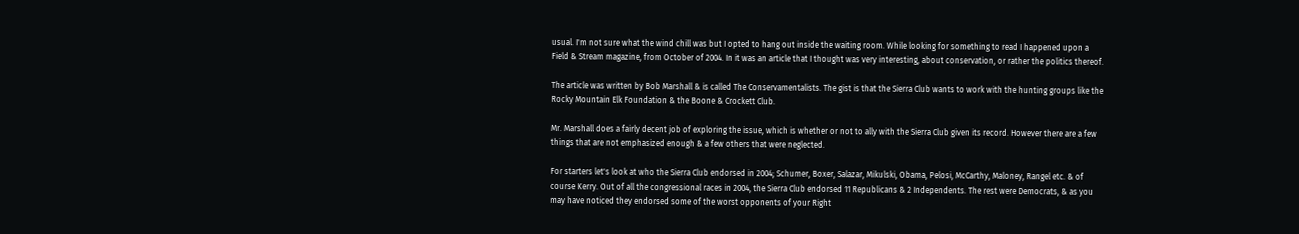usual. I'm not sure what the wind chill was but I opted to hang out inside the waiting room. While looking for something to read I happened upon a Field & Stream magazine, from October of 2004. In it was an article that I thought was very interesting, about conservation, or rather the politics thereof.

The article was written by Bob Marshall & is called The Conservamentalists. The gist is that the Sierra Club wants to work with the hunting groups like the Rocky Mountain Elk Foundation & the Boone & Crockett Club.

Mr. Marshall does a fairly decent job of exploring the issue, which is whether or not to ally with the Sierra Club given its record. However there are a few things that are not emphasized enough & a few others that were neglected.

For starters let's look at who the Sierra Club endorsed in 2004; Schumer, Boxer, Salazar, Mikulski, Obama, Pelosi, McCarthy, Maloney, Rangel etc. & of course Kerry. Out of all the congressional races in 2004, the Sierra Club endorsed 11 Republicans & 2 Independents. The rest were Democrats, & as you may have noticed they endorsed some of the worst opponents of your Right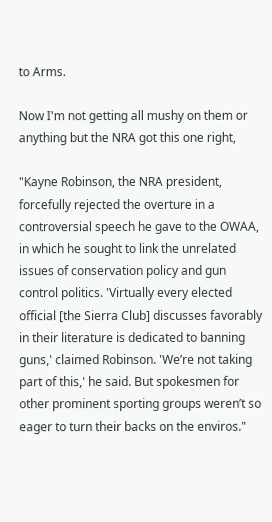to Arms.

Now I'm not getting all mushy on them or anything but the NRA got this one right,

"Kayne Robinson, the NRA president, forcefully rejected the overture in a controversial speech he gave to the OWAA, in which he sought to link the unrelated issues of conservation policy and gun control politics. 'Virtually every elected official [the Sierra Club] discusses favorably in their literature is dedicated to banning guns,' claimed Robinson. 'We’re not taking part of this,' he said. But spokesmen for other prominent sporting groups weren’t so eager to turn their backs on the enviros."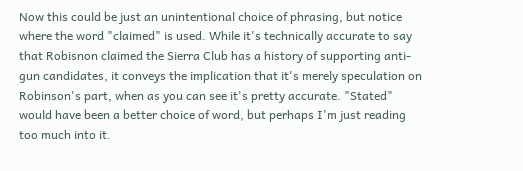Now this could be just an unintentional choice of phrasing, but notice where the word "claimed" is used. While it's technically accurate to say that Robisnon claimed the Sierra Club has a history of supporting anti-gun candidates, it conveys the implication that it's merely speculation on Robinson's part, when as you can see it's pretty accurate. "Stated" would have been a better choice of word, but perhaps I'm just reading too much into it.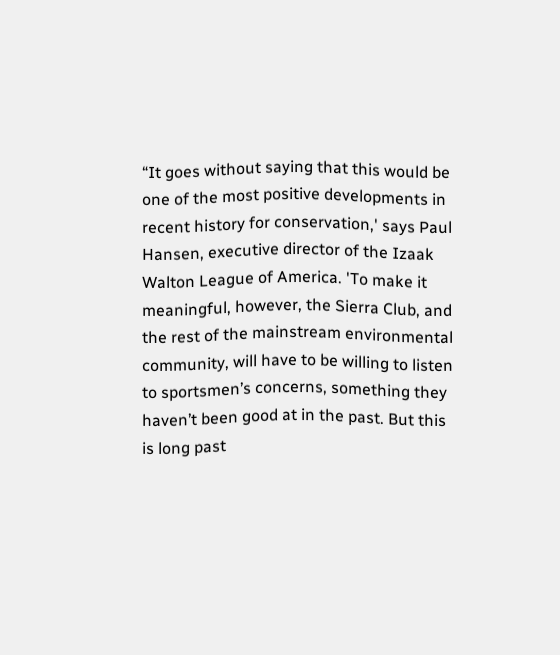“It goes without saying that this would be one of the most positive developments in recent history for conservation,' says Paul Hansen, executive director of the Izaak Walton League of America. 'To make it meaningful, however, the Sierra Club, and the rest of the mainstream environmental community, will have to be willing to listen to sportsmen’s concerns, something they haven’t been good at in the past. But this is long past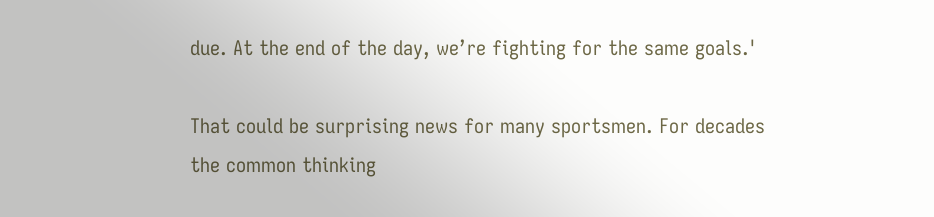due. At the end of the day, we’re fighting for the same goals.'

That could be surprising news for many sportsmen. For decades the common thinking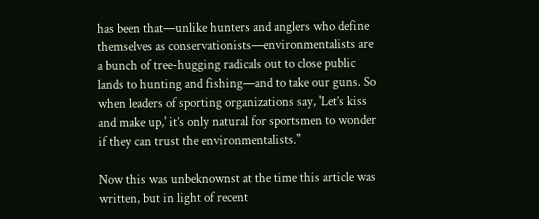has been that—unlike hunters and anglers who define themselves as conservationists—environmentalists are a bunch of tree-hugging radicals out to close public lands to hunting and fishing—and to take our guns. So when leaders of sporting organizations say, 'Let’s kiss and make up,' it’s only natural for sportsmen to wonder if they can trust the environmentalists."

Now this was unbeknownst at the time this article was written, but in light of recent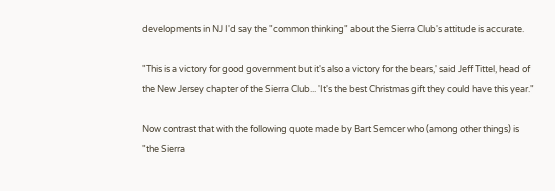developments in NJ I'd say the "common thinking" about the Sierra Club's attitude is accurate.

"This is a victory for good government but it's also a victory for the bears,' said Jeff Tittel, head of the New Jersey chapter of the Sierra Club... 'It's the best Christmas gift they could have this year."

Now contrast that with the following quote made by Bart Semcer who (among other things) is "the Sierra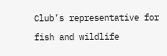Club’s representative for fish and wildlife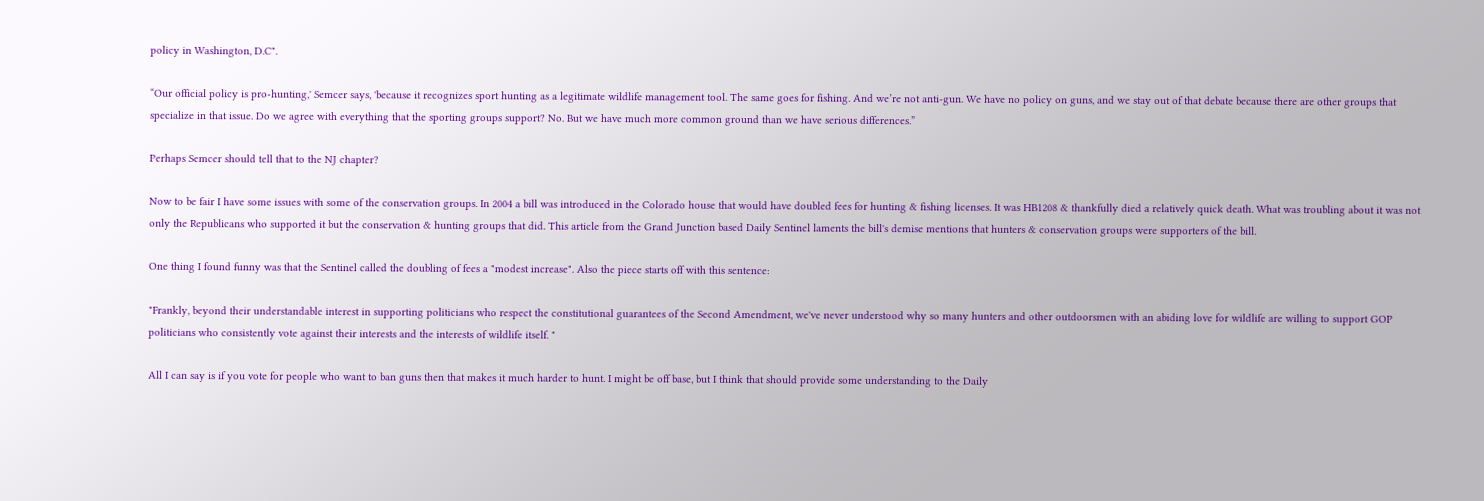policy in Washington, D.C".

“Our official policy is pro-hunting,' Semcer says, 'because it recognizes sport hunting as a legitimate wildlife management tool. The same goes for fishing. And we’re not anti-gun. We have no policy on guns, and we stay out of that debate because there are other groups that specialize in that issue. Do we agree with everything that the sporting groups support? No. But we have much more common ground than we have serious differences.”

Perhaps Semcer should tell that to the NJ chapter?

Now to be fair I have some issues with some of the conservation groups. In 2004 a bill was introduced in the Colorado house that would have doubled fees for hunting & fishing licenses. It was HB1208 & thankfully died a relatively quick death. What was troubling about it was not only the Republicans who supported it but the conservation & hunting groups that did. This article from the Grand Junction based Daily Sentinel laments the bill's demise mentions that hunters & conservation groups were supporters of the bill.

One thing I found funny was that the Sentinel called the doubling of fees a "modest increase". Also the piece starts off with this sentence:

"Frankly, beyond their understandable interest in supporting politicians who respect the constitutional guarantees of the Second Amendment, we've never understood why so many hunters and other outdoorsmen with an abiding love for wildlife are willing to support GOP politicians who consistently vote against their interests and the interests of wildlife itself. "

All I can say is if you vote for people who want to ban guns then that makes it much harder to hunt. I might be off base, but I think that should provide some understanding to the Daily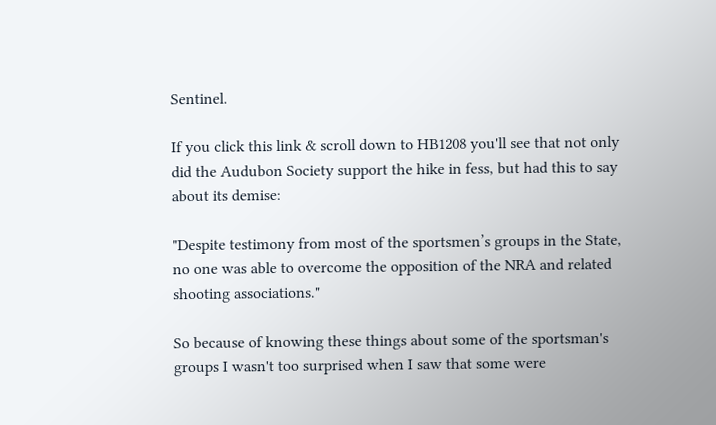Sentinel.

If you click this link & scroll down to HB1208 you'll see that not only did the Audubon Society support the hike in fess, but had this to say about its demise:

"Despite testimony from most of the sportsmen’s groups in the State, no one was able to overcome the opposition of the NRA and related shooting associations."

So because of knowing these things about some of the sportsman's groups I wasn't too surprised when I saw that some were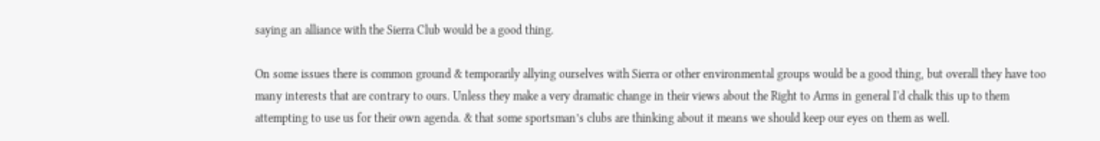saying an alliance with the Sierra Club would be a good thing.

On some issues there is common ground & temporarily allying ourselves with Sierra or other environmental groups would be a good thing, but overall they have too many interests that are contrary to ours. Unless they make a very dramatic change in their views about the Right to Arms in general I'd chalk this up to them attempting to use us for their own agenda. & that some sportsman’s clubs are thinking about it means we should keep our eyes on them as well.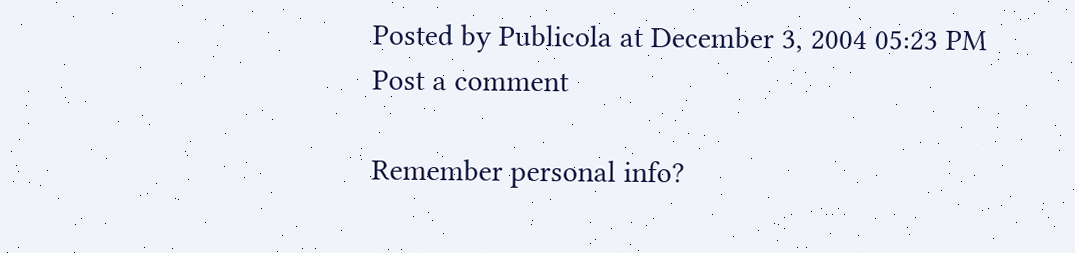Posted by Publicola at December 3, 2004 05:23 PM
Post a comment

Remember personal info?